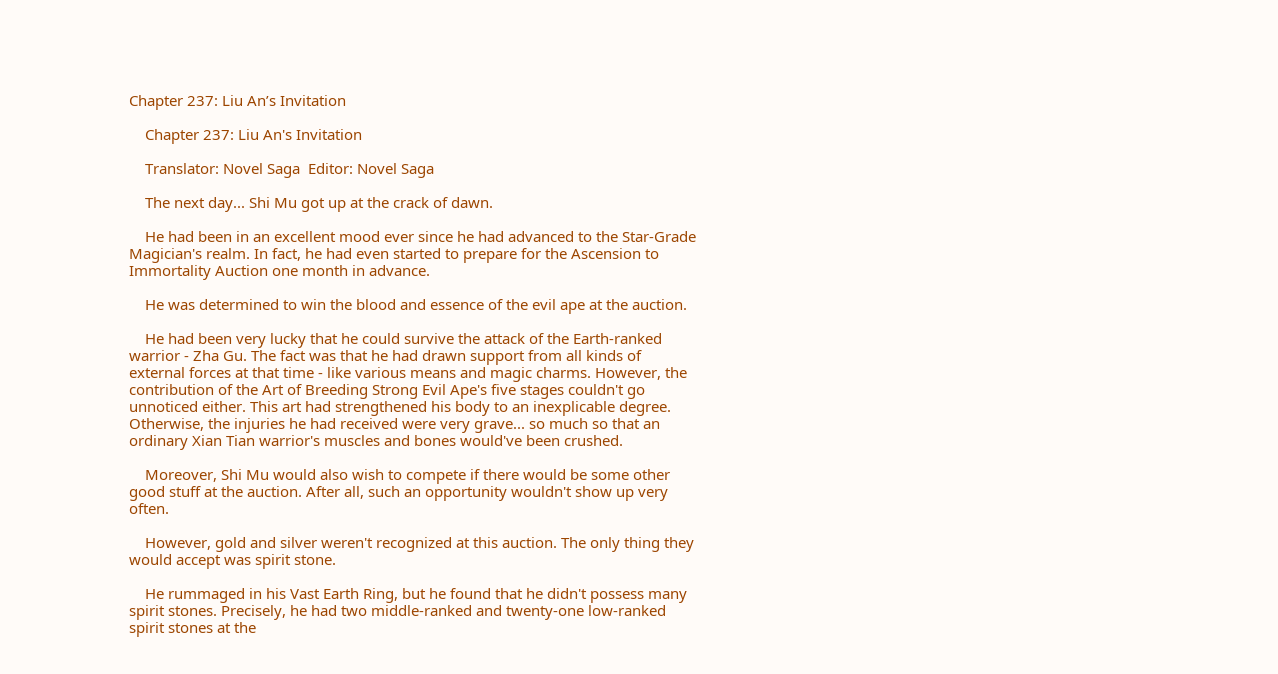Chapter 237: Liu An’s Invitation

    Chapter 237: Liu An's Invitation

    Translator: Novel Saga  Editor: Novel Saga

    The next day... Shi Mu got up at the crack of dawn.

    He had been in an excellent mood ever since he had advanced to the Star-Grade Magician's realm. In fact, he had even started to prepare for the Ascension to Immortality Auction one month in advance.

    He was determined to win the blood and essence of the evil ape at the auction.

    He had been very lucky that he could survive the attack of the Earth-ranked warrior - Zha Gu. The fact was that he had drawn support from all kinds of external forces at that time - like various means and magic charms. However, the contribution of the Art of Breeding Strong Evil Ape's five stages couldn't go unnoticed either. This art had strengthened his body to an inexplicable degree. Otherwise, the injuries he had received were very grave... so much so that an ordinary Xian Tian warrior's muscles and bones would've been crushed.

    Moreover, Shi Mu would also wish to compete if there would be some other good stuff at the auction. After all, such an opportunity wouldn't show up very often.

    However, gold and silver weren't recognized at this auction. The only thing they would accept was spirit stone.

    He rummaged in his Vast Earth Ring, but he found that he didn't possess many spirit stones. Precisely, he had two middle-ranked and twenty-one low-ranked spirit stones at the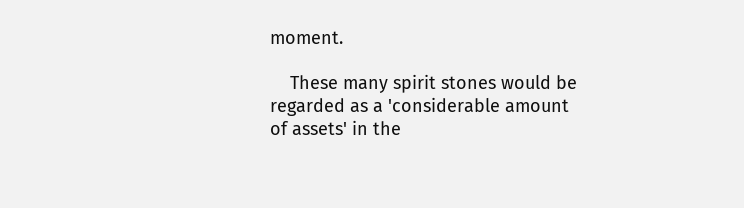moment.

    These many spirit stones would be regarded as a 'considerable amount of assets' in the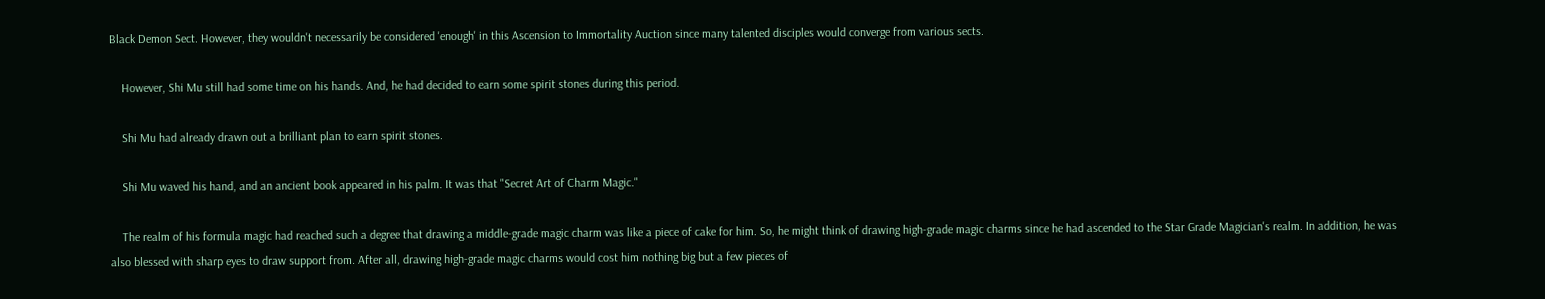Black Demon Sect. However, they wouldn't necessarily be considered 'enough' in this Ascension to Immortality Auction since many talented disciples would converge from various sects.

    However, Shi Mu still had some time on his hands. And, he had decided to earn some spirit stones during this period.

    Shi Mu had already drawn out a brilliant plan to earn spirit stones.

    Shi Mu waved his hand, and an ancient book appeared in his palm. It was that "Secret Art of Charm Magic."

    The realm of his formula magic had reached such a degree that drawing a middle-grade magic charm was like a piece of cake for him. So, he might think of drawing high-grade magic charms since he had ascended to the Star Grade Magician's realm. In addition, he was also blessed with sharp eyes to draw support from. After all, drawing high-grade magic charms would cost him nothing big but a few pieces of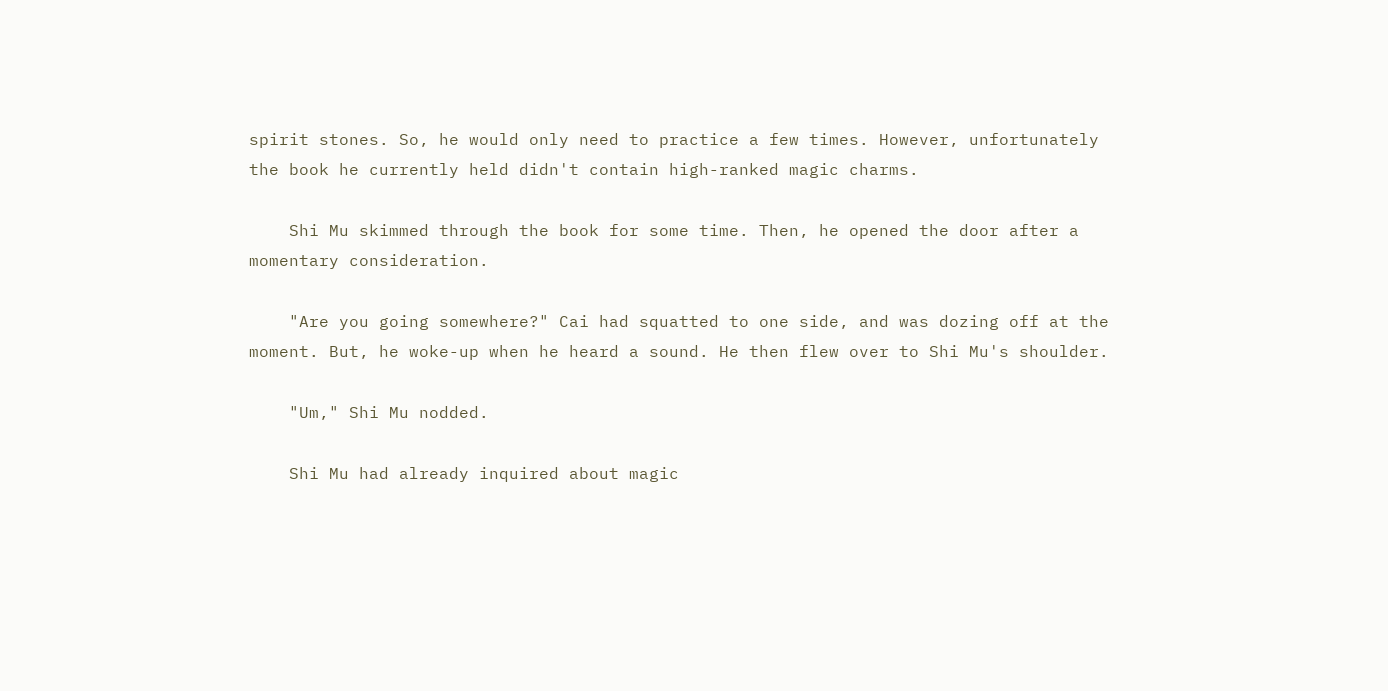spirit stones. So, he would only need to practice a few times. However, unfortunately the book he currently held didn't contain high-ranked magic charms.

    Shi Mu skimmed through the book for some time. Then, he opened the door after a momentary consideration.

    "Are you going somewhere?" Cai had squatted to one side, and was dozing off at the moment. But, he woke-up when he heard a sound. He then flew over to Shi Mu's shoulder.

    "Um," Shi Mu nodded.

    Shi Mu had already inquired about magic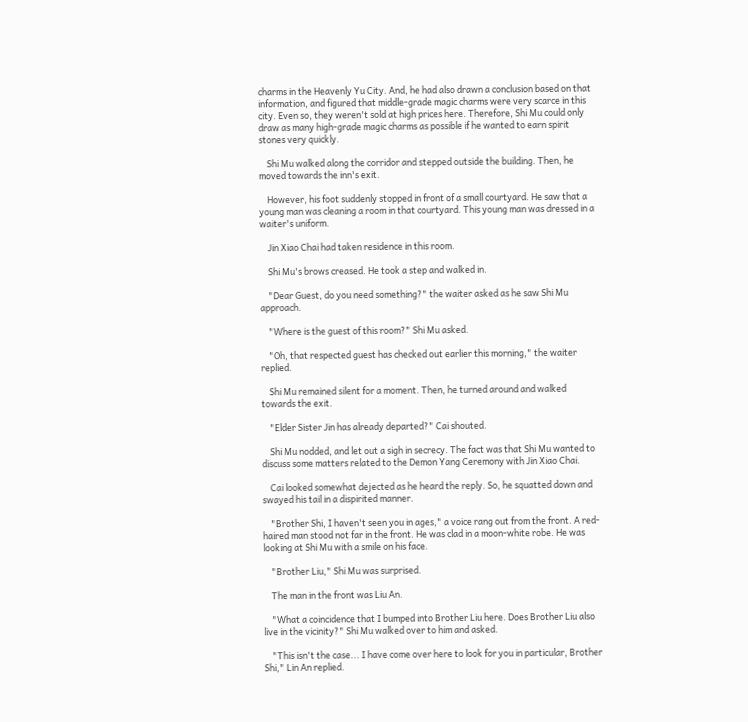charms in the Heavenly Yu City. And, he had also drawn a conclusion based on that information, and figured that middle-grade magic charms were very scarce in this city. Even so, they weren't sold at high prices here. Therefore, Shi Mu could only draw as many high-grade magic charms as possible if he wanted to earn spirit stones very quickly.

    Shi Mu walked along the corridor and stepped outside the building. Then, he moved towards the inn's exit.

    However, his foot suddenly stopped in front of a small courtyard. He saw that a young man was cleaning a room in that courtyard. This young man was dressed in a waiter's uniform.

    Jin Xiao Chai had taken residence in this room.

    Shi Mu's brows creased. He took a step and walked in.

    "Dear Guest, do you need something?" the waiter asked as he saw Shi Mu approach.

    "Where is the guest of this room?" Shi Mu asked.

    "Oh, that respected guest has checked out earlier this morning," the waiter replied.

    Shi Mu remained silent for a moment. Then, he turned around and walked towards the exit.

    "Elder Sister Jin has already departed?" Cai shouted.

    Shi Mu nodded, and let out a sigh in secrecy. The fact was that Shi Mu wanted to discuss some matters related to the Demon Yang Ceremony with Jin Xiao Chai.

    Cai looked somewhat dejected as he heard the reply. So, he squatted down and swayed his tail in a dispirited manner.

    "Brother Shi, I haven't seen you in ages," a voice rang out from the front. A red-haired man stood not far in the front. He was clad in a moon-white robe. He was looking at Shi Mu with a smile on his face.

    "Brother Liu," Shi Mu was surprised.

    The man in the front was Liu An.

    "What a coincidence that I bumped into Brother Liu here. Does Brother Liu also live in the vicinity?" Shi Mu walked over to him and asked.

    "This isn't the case... I have come over here to look for you in particular, Brother Shi," Lin An replied.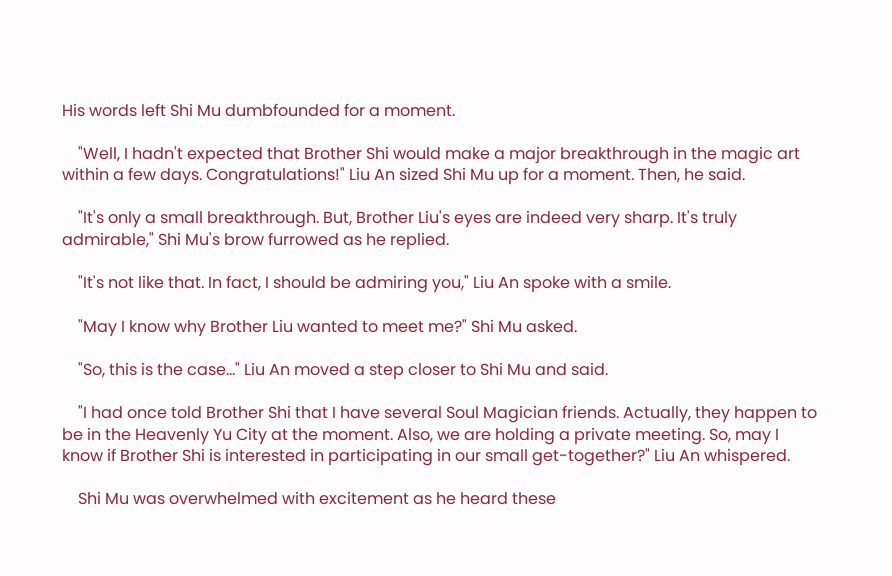His words left Shi Mu dumbfounded for a moment.

    "Well, I hadn't expected that Brother Shi would make a major breakthrough in the magic art within a few days. Congratulations!" Liu An sized Shi Mu up for a moment. Then, he said.

    "It's only a small breakthrough. But, Brother Liu's eyes are indeed very sharp. It's truly admirable," Shi Mu's brow furrowed as he replied.

    "It's not like that. In fact, I should be admiring you," Liu An spoke with a smile.

    "May I know why Brother Liu wanted to meet me?" Shi Mu asked.

    "So, this is the case..." Liu An moved a step closer to Shi Mu and said.

    "I had once told Brother Shi that I have several Soul Magician friends. Actually, they happen to be in the Heavenly Yu City at the moment. Also, we are holding a private meeting. So, may I know if Brother Shi is interested in participating in our small get-together?" Liu An whispered.

    Shi Mu was overwhelmed with excitement as he heard these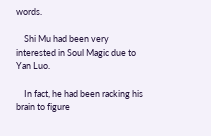words.

    Shi Mu had been very interested in Soul Magic due to Yan Luo.

    In fact, he had been racking his brain to figure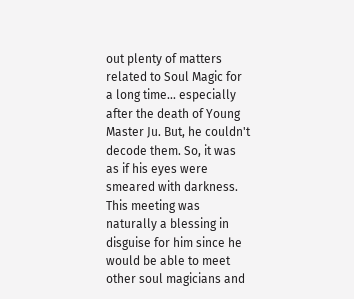out plenty of matters related to Soul Magic for a long time... especially after the death of Young Master Ju. But, he couldn't decode them. So, it was as if his eyes were smeared with darkness. This meeting was naturally a blessing in disguise for him since he would be able to meet other soul magicians and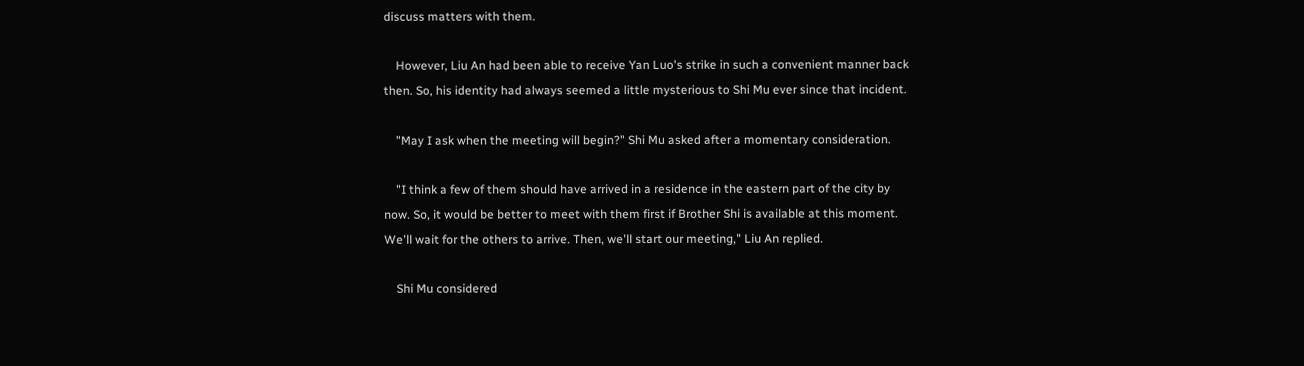discuss matters with them.

    However, Liu An had been able to receive Yan Luo's strike in such a convenient manner back then. So, his identity had always seemed a little mysterious to Shi Mu ever since that incident.

    "May I ask when the meeting will begin?" Shi Mu asked after a momentary consideration.

    "I think a few of them should have arrived in a residence in the eastern part of the city by now. So, it would be better to meet with them first if Brother Shi is available at this moment. We'll wait for the others to arrive. Then, we'll start our meeting," Liu An replied.

    Shi Mu considered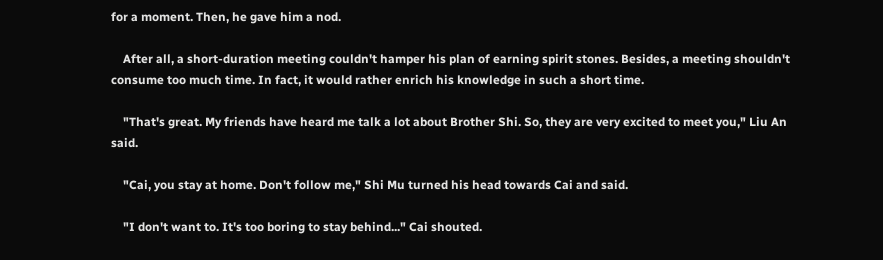for a moment. Then, he gave him a nod.

    After all, a short-duration meeting couldn't hamper his plan of earning spirit stones. Besides, a meeting shouldn't consume too much time. In fact, it would rather enrich his knowledge in such a short time.

    "That's great. My friends have heard me talk a lot about Brother Shi. So, they are very excited to meet you," Liu An said.

    "Cai, you stay at home. Don't follow me," Shi Mu turned his head towards Cai and said.

    "I don't want to. It's too boring to stay behind..." Cai shouted.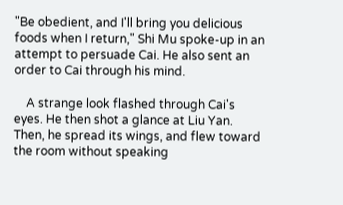"Be obedient, and I'll bring you delicious foods when I return," Shi Mu spoke-up in an attempt to persuade Cai. He also sent an order to Cai through his mind.

    A strange look flashed through Cai's eyes. He then shot a glance at Liu Yan. Then, he spread its wings, and flew toward the room without speaking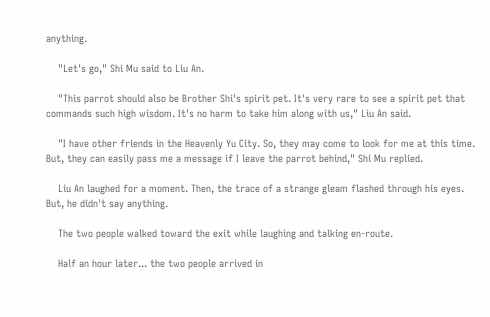anything.

    "Let's go," Shi Mu said to Liu An.

    "This parrot should also be Brother Shi's spirit pet. It's very rare to see a spirit pet that commands such high wisdom. It's no harm to take him along with us," Liu An said.

    "I have other friends in the Heavenly Yu City. So, they may come to look for me at this time. But, they can easily pass me a message if I leave the parrot behind," Shi Mu replied.

    Liu An laughed for a moment. Then, the trace of a strange gleam flashed through his eyes. But, he didn't say anything.

    The two people walked toward the exit while laughing and talking en-route.

    Half an hour later... the two people arrived in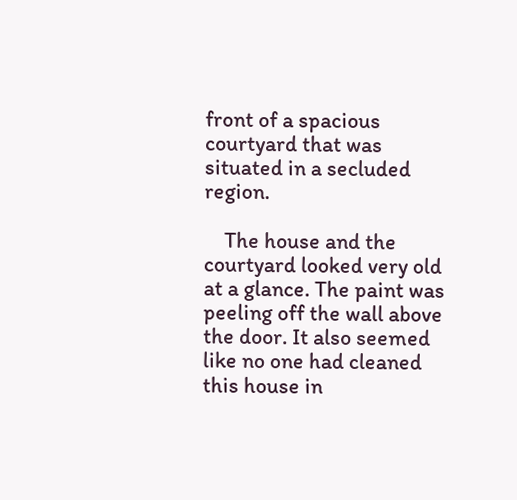front of a spacious courtyard that was situated in a secluded region.

    The house and the courtyard looked very old at a glance. The paint was peeling off the wall above the door. It also seemed like no one had cleaned this house in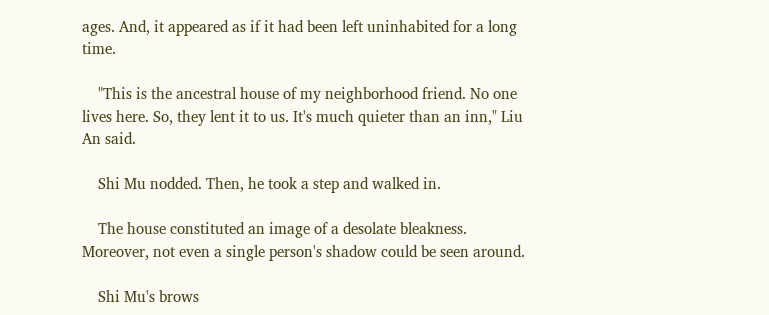ages. And, it appeared as if it had been left uninhabited for a long time.

    "This is the ancestral house of my neighborhood friend. No one lives here. So, they lent it to us. It's much quieter than an inn," Liu An said.

    Shi Mu nodded. Then, he took a step and walked in.

    The house constituted an image of a desolate bleakness. Moreover, not even a single person's shadow could be seen around.

    Shi Mu's brows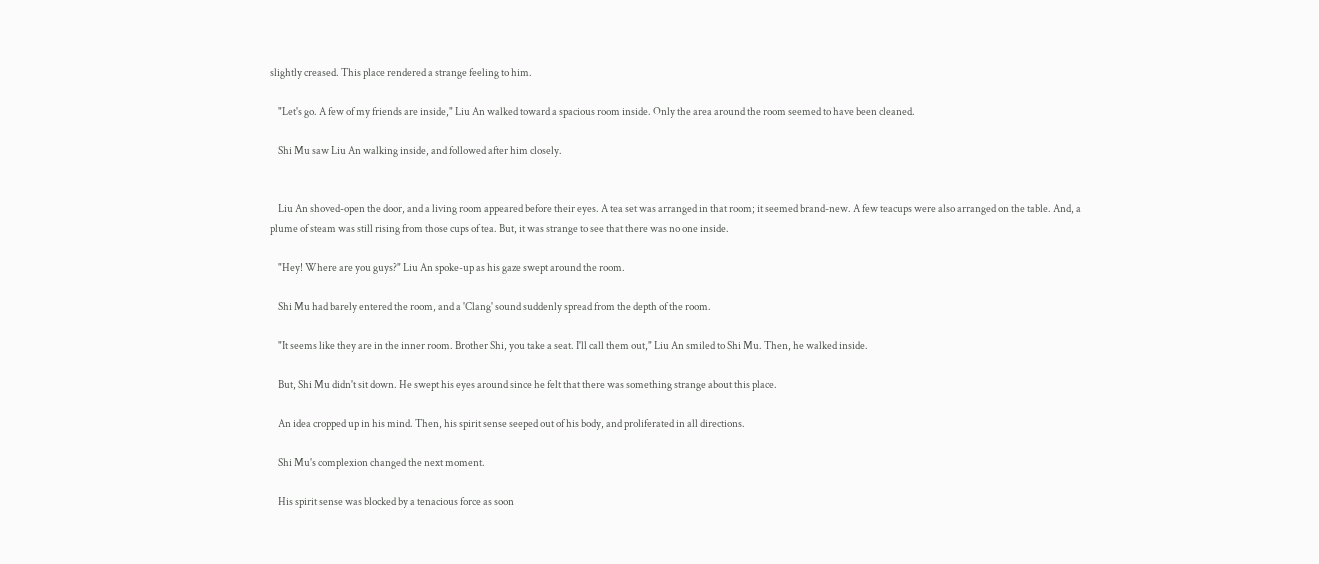slightly creased. This place rendered a strange feeling to him.

    "Let's go. A few of my friends are inside," Liu An walked toward a spacious room inside. Only the area around the room seemed to have been cleaned.

    Shi Mu saw Liu An walking inside, and followed after him closely.


    Liu An shoved-open the door, and a living room appeared before their eyes. A tea set was arranged in that room; it seemed brand-new. A few teacups were also arranged on the table. And, a plume of steam was still rising from those cups of tea. But, it was strange to see that there was no one inside.

    "Hey! Where are you guys?" Liu An spoke-up as his gaze swept around the room.

    Shi Mu had barely entered the room, and a 'Clang' sound suddenly spread from the depth of the room.

    "It seems like they are in the inner room. Brother Shi, you take a seat. I'll call them out," Liu An smiled to Shi Mu. Then, he walked inside.

    But, Shi Mu didn't sit down. He swept his eyes around since he felt that there was something strange about this place.

    An idea cropped up in his mind. Then, his spirit sense seeped out of his body, and proliferated in all directions.

    Shi Mu's complexion changed the next moment.

    His spirit sense was blocked by a tenacious force as soon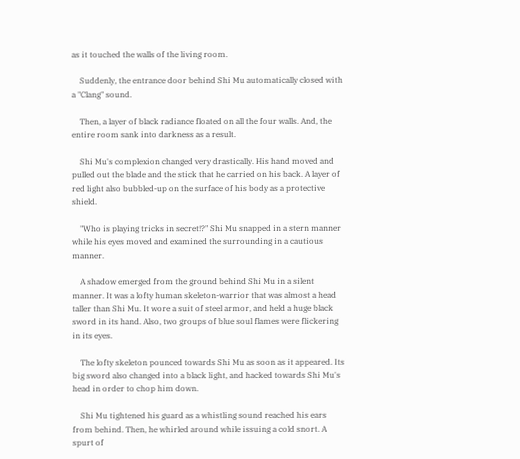as it touched the walls of the living room.

    Suddenly, the entrance door behind Shi Mu automatically closed with a "Clang" sound.

    Then, a layer of black radiance floated on all the four walls. And, the entire room sank into darkness as a result.

    Shi Mu's complexion changed very drastically. His hand moved and pulled out the blade and the stick that he carried on his back. A layer of red light also bubbled-up on the surface of his body as a protective shield.

    "Who is playing tricks in secret!?" Shi Mu snapped in a stern manner while his eyes moved and examined the surrounding in a cautious manner.

    A shadow emerged from the ground behind Shi Mu in a silent manner. It was a lofty human skeleton-warrior that was almost a head taller than Shi Mu. It wore a suit of steel armor, and held a huge black sword in its hand. Also, two groups of blue soul flames were flickering in its eyes.

    The lofty skeleton pounced towards Shi Mu as soon as it appeared. Its big sword also changed into a black light, and hacked towards Shi Mu's head in order to chop him down.

    Shi Mu tightened his guard as a whistling sound reached his ears from behind. Then, he whirled around while issuing a cold snort. A spurt of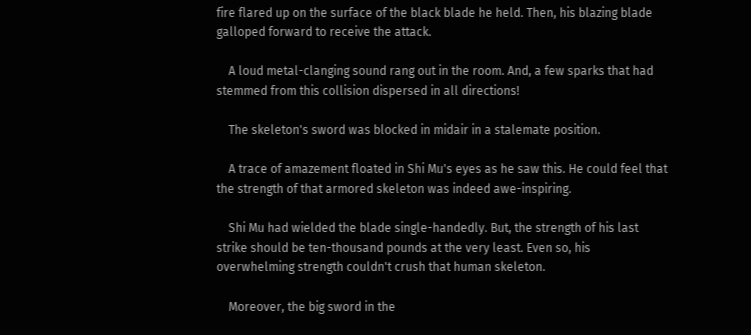fire flared up on the surface of the black blade he held. Then, his blazing blade galloped forward to receive the attack.

    A loud metal-clanging sound rang out in the room. And, a few sparks that had stemmed from this collision dispersed in all directions!

    The skeleton's sword was blocked in midair in a stalemate position.

    A trace of amazement floated in Shi Mu's eyes as he saw this. He could feel that the strength of that armored skeleton was indeed awe-inspiring.

    Shi Mu had wielded the blade single-handedly. But, the strength of his last strike should be ten-thousand pounds at the very least. Even so, his overwhelming strength couldn't crush that human skeleton.

    Moreover, the big sword in the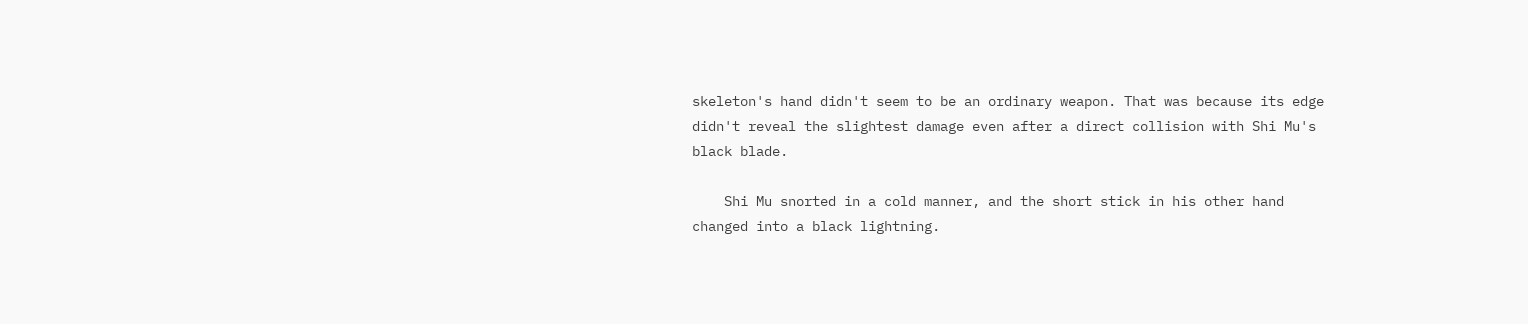skeleton's hand didn't seem to be an ordinary weapon. That was because its edge didn't reveal the slightest damage even after a direct collision with Shi Mu's black blade.

    Shi Mu snorted in a cold manner, and the short stick in his other hand changed into a black lightning.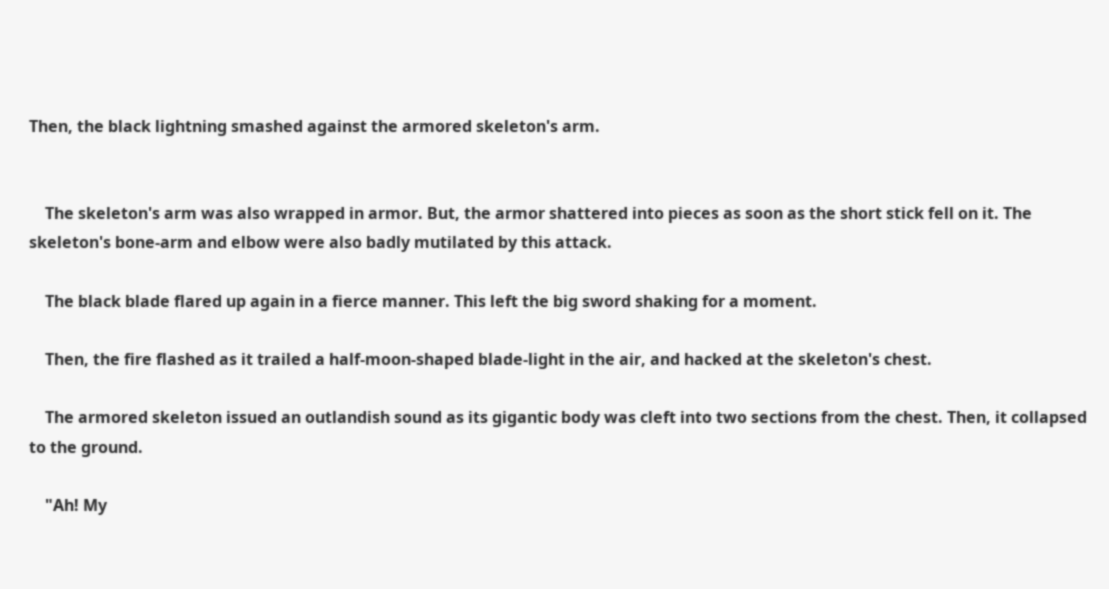Then, the black lightning smashed against the armored skeleton's arm.


    The skeleton's arm was also wrapped in armor. But, the armor shattered into pieces as soon as the short stick fell on it. The skeleton's bone-arm and elbow were also badly mutilated by this attack.

    The black blade flared up again in a fierce manner. This left the big sword shaking for a moment.

    Then, the fire flashed as it trailed a half-moon-shaped blade-light in the air, and hacked at the skeleton's chest.

    The armored skeleton issued an outlandish sound as its gigantic body was cleft into two sections from the chest. Then, it collapsed to the ground.

    "Ah! My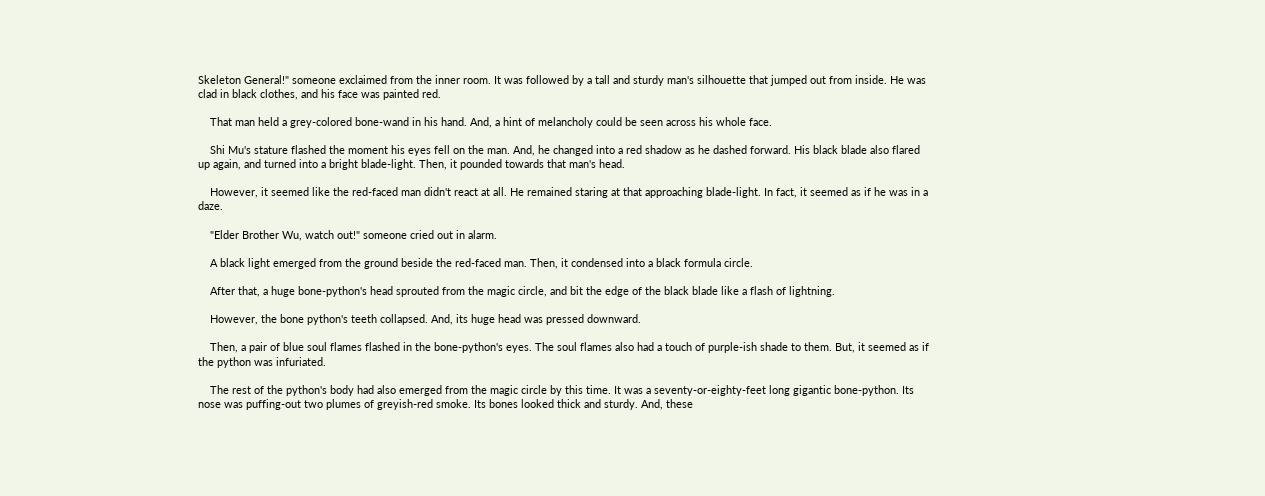Skeleton General!" someone exclaimed from the inner room. It was followed by a tall and sturdy man's silhouette that jumped out from inside. He was clad in black clothes, and his face was painted red.

    That man held a grey-colored bone-wand in his hand. And, a hint of melancholy could be seen across his whole face.

    Shi Mu's stature flashed the moment his eyes fell on the man. And, he changed into a red shadow as he dashed forward. His black blade also flared up again, and turned into a bright blade-light. Then, it pounded towards that man's head.

    However, it seemed like the red-faced man didn't react at all. He remained staring at that approaching blade-light. In fact, it seemed as if he was in a daze.

    "Elder Brother Wu, watch out!" someone cried out in alarm.

    A black light emerged from the ground beside the red-faced man. Then, it condensed into a black formula circle.

    After that, a huge bone-python's head sprouted from the magic circle, and bit the edge of the black blade like a flash of lightning.

    However, the bone python's teeth collapsed. And, its huge head was pressed downward.

    Then, a pair of blue soul flames flashed in the bone-python's eyes. The soul flames also had a touch of purple-ish shade to them. But, it seemed as if the python was infuriated.

    The rest of the python's body had also emerged from the magic circle by this time. It was a seventy-or-eighty-feet long gigantic bone-python. Its nose was puffing-out two plumes of greyish-red smoke. Its bones looked thick and sturdy. And, these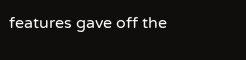features gave off the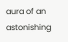aura of an astonishing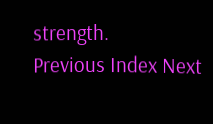strength.
Previous Index Next